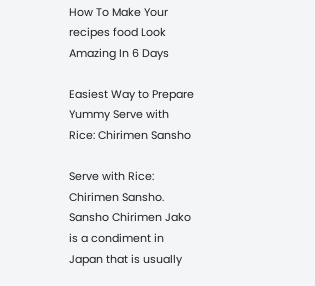How To Make Your recipes food Look Amazing In 6 Days

Easiest Way to Prepare Yummy Serve with Rice: Chirimen Sansho

Serve with Rice: Chirimen Sansho. Sansho Chirimen Jako is a condiment in Japan that is usually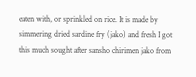eaten with, or sprinkled on rice. It is made by simmering dried sardine fry (jako) and fresh I got this much sought after sansho chirimen jako from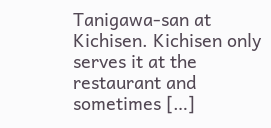Tanigawa-san at Kichisen. Kichisen only serves it at the restaurant and sometimes […]